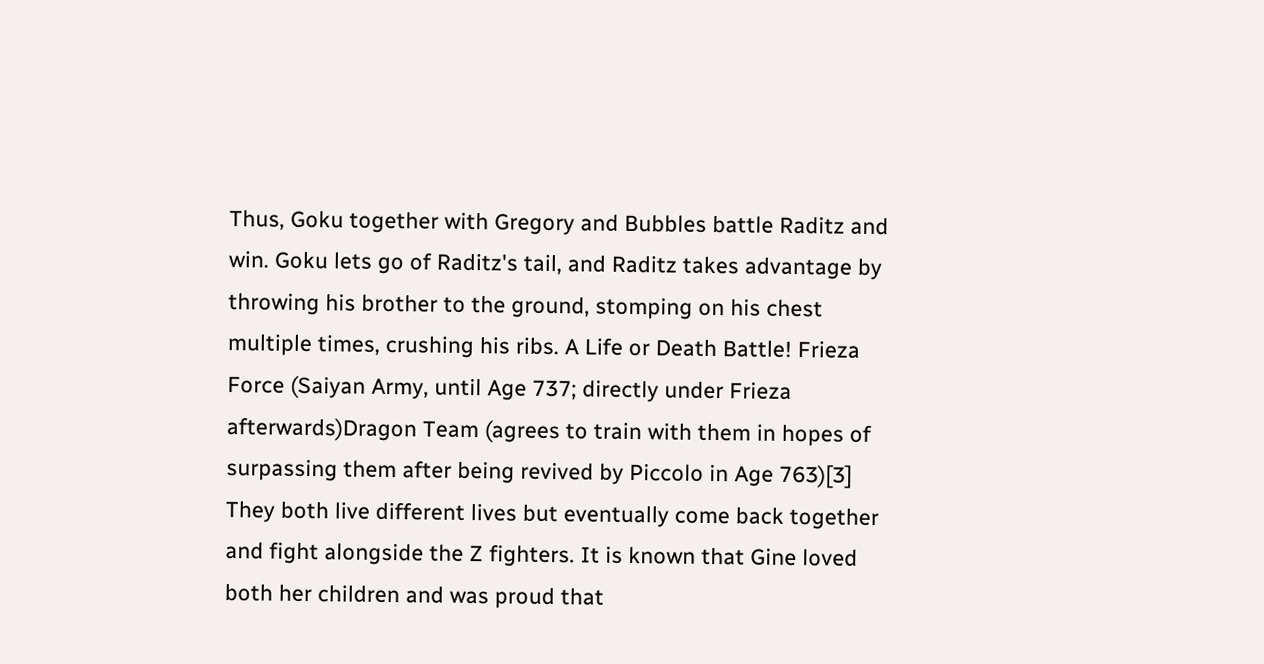Thus, Goku together with Gregory and Bubbles battle Raditz and win. Goku lets go of Raditz's tail, and Raditz takes advantage by throwing his brother to the ground, stomping on his chest multiple times, crushing his ribs. A Life or Death Battle! Frieza Force (Saiyan Army, until Age 737; directly under Frieza afterwards)Dragon Team (agrees to train with them in hopes of surpassing them after being revived by Piccolo in Age 763)[3] They both live different lives but eventually come back together and fight alongside the Z fighters. It is known that Gine loved both her children and was proud that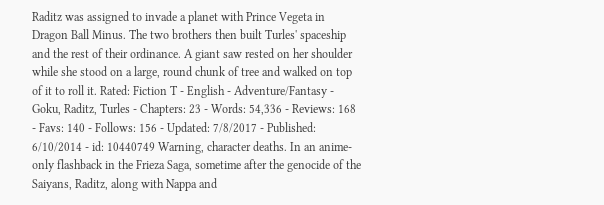Raditz was assigned to invade a planet with Prince Vegeta in Dragon Ball Minus. The two brothers then built Turles' spaceship and the rest of their ordinance. A giant saw rested on her shoulder while she stood on a large, round chunk of tree and walked on top of it to roll it. Rated: Fiction T - English - Adventure/Fantasy - Goku, Raditz, Turles - Chapters: 23 - Words: 54,336 - Reviews: 168 - Favs: 140 - Follows: 156 - Updated: 7/8/2017 - Published: 6/10/2014 - id: 10440749 Warning, character deaths. In an anime-only flashback in the Frieza Saga, sometime after the genocide of the Saiyans, Raditz, along with Nappa and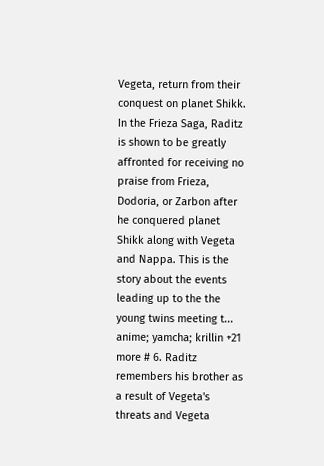Vegeta, return from their conquest on planet Shikk. In the Frieza Saga, Raditz is shown to be greatly affronted for receiving no praise from Frieza, Dodoria, or Zarbon after he conquered planet Shikk along with Vegeta and Nappa. This is the story about the events leading up to the the young twins meeting t... anime; yamcha; krillin +21 more # 6. Raditz remembers his brother as a result of Vegeta's threats and Vegeta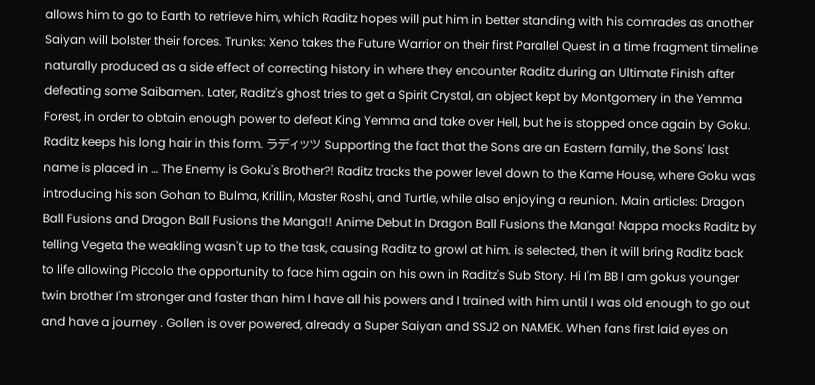allows him to go to Earth to retrieve him, which Raditz hopes will put him in better standing with his comrades as another Saiyan will bolster their forces. Trunks: Xeno takes the Future Warrior on their first Parallel Quest in a time fragment timeline naturally produced as a side effect of correcting history in where they encounter Raditz during an Ultimate Finish after defeating some Saibamen. Later, Raditz's ghost tries to get a Spirit Crystal, an object kept by Montgomery in the Yemma Forest, in order to obtain enough power to defeat King Yemma and take over Hell, but he is stopped once again by Goku. Raditz keeps his long hair in this form. ラディッツ Supporting the fact that the Sons are an Eastern family, the Sons' last name is placed in … The Enemy is Goku's Brother?! Raditz tracks the power level down to the Kame House, where Goku was introducing his son Gohan to Bulma, Krillin, Master Roshi, and Turtle, while also enjoying a reunion. Main articles: Dragon Ball Fusions and Dragon Ball Fusions the Manga!! Anime Debut In Dragon Ball Fusions the Manga! Nappa mocks Raditz by telling Vegeta the weakling wasn't up to the task, causing Raditz to growl at him. is selected, then it will bring Raditz back to life allowing Piccolo the opportunity to face him again on his own in Raditz's Sub Story. Hi I'm BB I am gokus younger twin brother I'm stronger and faster than him I have all his powers and I trained with him until I was old enough to go out and have a journey . Gollen is over powered, already a Super Saiyan and SSJ2 on NAMEK. When fans first laid eyes on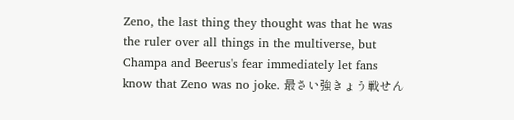Zeno, the last thing they thought was that he was the ruler over all things in the multiverse, but Champa and Beerus's fear immediately let fans know that Zeno was no joke. 最さい強きょう戦せん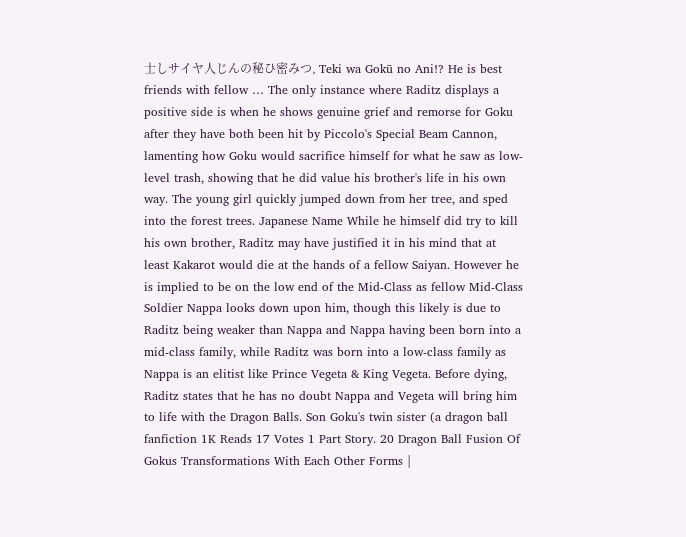士しサイヤ人じんの秘ひ密みつ, Teki wa Gokū no Ani!? He is best friends with fellow … The only instance where Raditz displays a positive side is when he shows genuine grief and remorse for Goku after they have both been hit by Piccolo's Special Beam Cannon, lamenting how Goku would sacrifice himself for what he saw as low-level trash, showing that he did value his brother's life in his own way. The young girl quickly jumped down from her tree, and sped into the forest trees. Japanese Name While he himself did try to kill his own brother, Raditz may have justified it in his mind that at least Kakarot would die at the hands of a fellow Saiyan. However he is implied to be on the low end of the Mid-Class as fellow Mid-Class Soldier Nappa looks down upon him, though this likely is due to Raditz being weaker than Nappa and Nappa having been born into a mid-class family, while Raditz was born into a low-class family as Nappa is an elitist like Prince Vegeta & King Vegeta. Before dying, Raditz states that he has no doubt Nappa and Vegeta will bring him to life with the Dragon Balls. Son Goku's twin sister (a dragon ball fanfiction 1K Reads 17 Votes 1 Part Story. 20 Dragon Ball Fusion Of Gokus Transformations With Each Other Forms |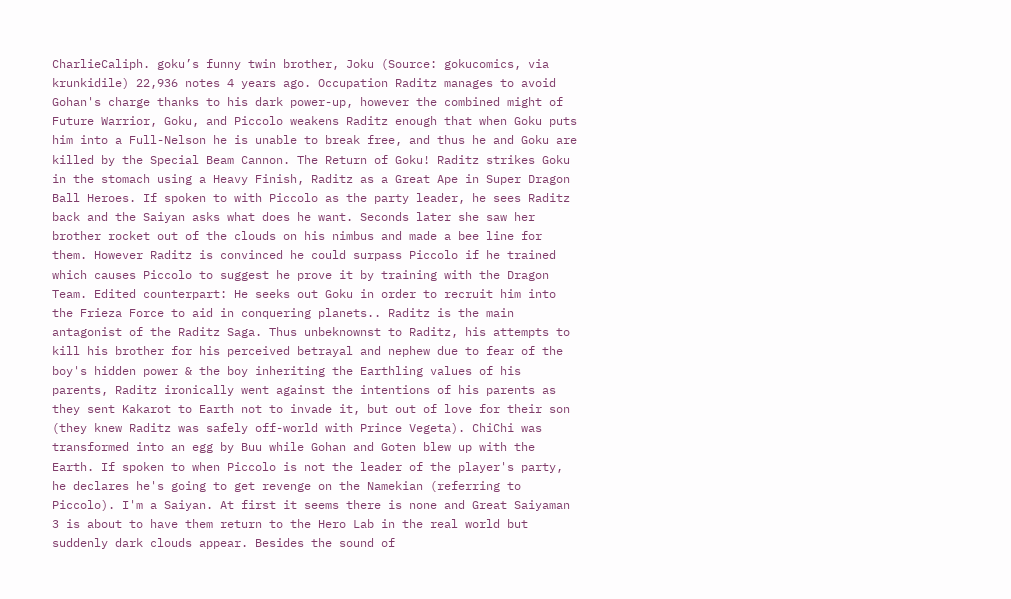CharlieCaliph. goku’s funny twin brother, Joku (Source: gokucomics, via krunkidile) 22,936 notes 4 years ago. Occupation Raditz manages to avoid Gohan's charge thanks to his dark power-up, however the combined might of Future Warrior, Goku, and Piccolo weakens Raditz enough that when Goku puts him into a Full-Nelson he is unable to break free, and thus he and Goku are killed by the Special Beam Cannon. The Return of Goku! Raditz strikes Goku in the stomach using a Heavy Finish, Raditz as a Great Ape in Super Dragon Ball Heroes. If spoken to with Piccolo as the party leader, he sees Raditz back and the Saiyan asks what does he want. Seconds later she saw her brother rocket out of the clouds on his nimbus and made a bee line for them. However Raditz is convinced he could surpass Piccolo if he trained which causes Piccolo to suggest he prove it by training with the Dragon Team. Edited counterpart: He seeks out Goku in order to recruit him into the Frieza Force to aid in conquering planets.. Raditz is the main antagonist of the Raditz Saga. Thus unbeknownst to Raditz, his attempts to kill his brother for his perceived betrayal and nephew due to fear of the boy's hidden power & the boy inheriting the Earthling values of his parents, Raditz ironically went against the intentions of his parents as they sent Kakarot to Earth not to invade it, but out of love for their son (they knew Raditz was safely off-world with Prince Vegeta). ChiChi was transformed into an egg by Buu while Gohan and Goten blew up with the Earth. If spoken to when Piccolo is not the leader of the player's party, he declares he's going to get revenge on the Namekian (referring to Piccolo). I'm a Saiyan. At first it seems there is none and Great Saiyaman 3 is about to have them return to the Hero Lab in the real world but suddenly dark clouds appear. Besides the sound of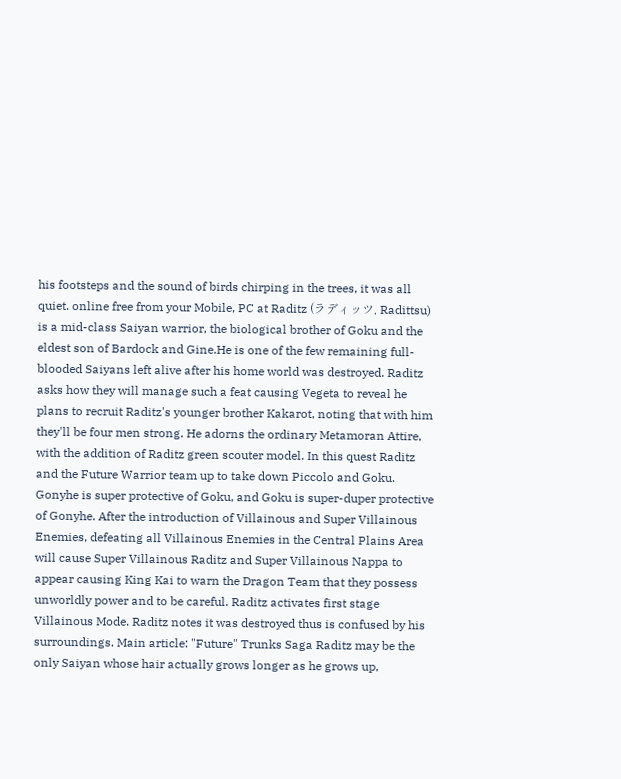his footsteps and the sound of birds chirping in the trees, it was all quiet. online free from your Mobile, PC at Raditz (ラディッツ, Radittsu) is a mid-class Saiyan warrior, the biological brother of Goku and the eldest son of Bardock and Gine.He is one of the few remaining full-blooded Saiyans left alive after his home world was destroyed. Raditz asks how they will manage such a feat causing Vegeta to reveal he plans to recruit Raditz's younger brother Kakarot, noting that with him they'll be four men strong. He adorns the ordinary Metamoran Attire, with the addition of Raditz green scouter model. In this quest Raditz and the Future Warrior team up to take down Piccolo and Goku. Gonyhe is super protective of Goku, and Goku is super-duper protective of Gonyhe. After the introduction of Villainous and Super Villainous Enemies, defeating all Villainous Enemies in the Central Plains Area will cause Super Villainous Raditz and Super Villainous Nappa to appear causing King Kai to warn the Dragon Team that they possess unworldly power and to be careful. Raditz activates first stage Villainous Mode. Raditz notes it was destroyed thus is confused by his surroundings. Main article: "Future" Trunks Saga Raditz may be the only Saiyan whose hair actually grows longer as he grows up,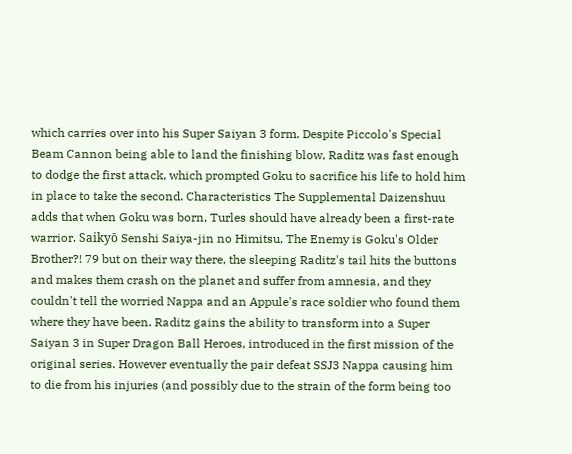which carries over into his Super Saiyan 3 form. Despite Piccolo's Special Beam Cannon being able to land the finishing blow, Raditz was fast enough to dodge the first attack, which prompted Goku to sacrifice his life to hold him in place to take the second. Characteristics The Supplemental Daizenshuu adds that when Goku was born, Turles should have already been a first-rate warrior. Saikyō Senshi Saiya-jin no Himitsu, The Enemy is Goku's Older Brother?! 79 but on their way there, the sleeping Raditz's tail hits the buttons and makes them crash on the planet and suffer from amnesia, and they couldn't tell the worried Nappa and an Appule's race soldier who found them where they have been. Raditz gains the ability to transform into a Super Saiyan 3 in Super Dragon Ball Heroes, introduced in the first mission of the original series. However eventually the pair defeat SSJ3 Nappa causing him to die from his injuries (and possibly due to the strain of the form being too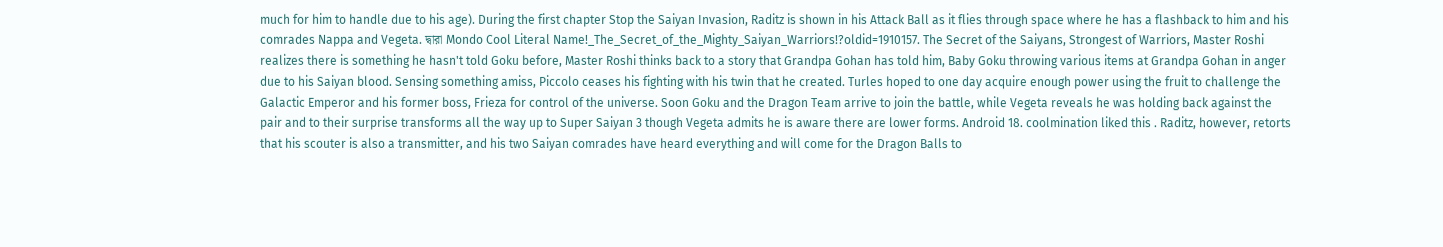much for him to handle due to his age). During the first chapter Stop the Saiyan Invasion, Raditz is shown in his Attack Ball as it flies through space where he has a flashback to him and his comrades Nappa and Vegeta. দ্বারা Mondo Cool Literal Name!_The_Secret_of_the_Mighty_Saiyan_Warriors!?oldid=1910157. The Secret of the Saiyans, Strongest of Warriors, Master Roshi realizes there is something he hasn't told Goku before, Master Roshi thinks back to a story that Grandpa Gohan has told him, Baby Goku throwing various items at Grandpa Gohan in anger due to his Saiyan blood. Sensing something amiss, Piccolo ceases his fighting with his twin that he created. Turles hoped to one day acquire enough power using the fruit to challenge the Galactic Emperor and his former boss, Frieza for control of the universe. Soon Goku and the Dragon Team arrive to join the battle, while Vegeta reveals he was holding back against the pair and to their surprise transforms all the way up to Super Saiyan 3 though Vegeta admits he is aware there are lower forms. Android 18. coolmination liked this . Raditz, however, retorts that his scouter is also a transmitter, and his two Saiyan comrades have heard everything and will come for the Dragon Balls to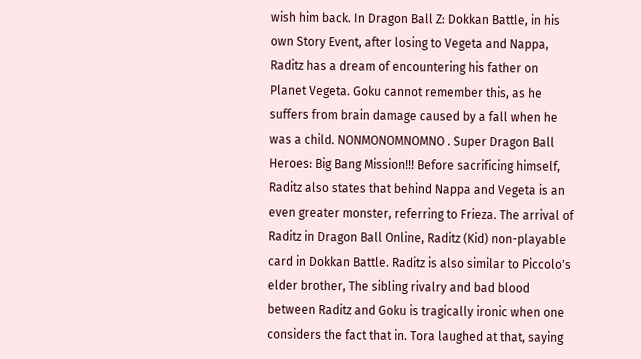wish him back. In Dragon Ball Z: Dokkan Battle, in his own Story Event, after losing to Vegeta and Nappa, Raditz has a dream of encountering his father on Planet Vegeta. Goku cannot remember this, as he suffers from brain damage caused by a fall when he was a child. NONMONOMNOMNO . Super Dragon Ball Heroes: Big Bang Mission!!! Before sacrificing himself, Raditz also states that behind Nappa and Vegeta is an even greater monster, referring to Frieza. The arrival of Raditz in Dragon Ball Online, Raditz (Kid) non-playable card in Dokkan Battle. Raditz is also similar to Piccolo's elder brother, The sibling rivalry and bad blood between Raditz and Goku is tragically ironic when one considers the fact that in. Tora laughed at that, saying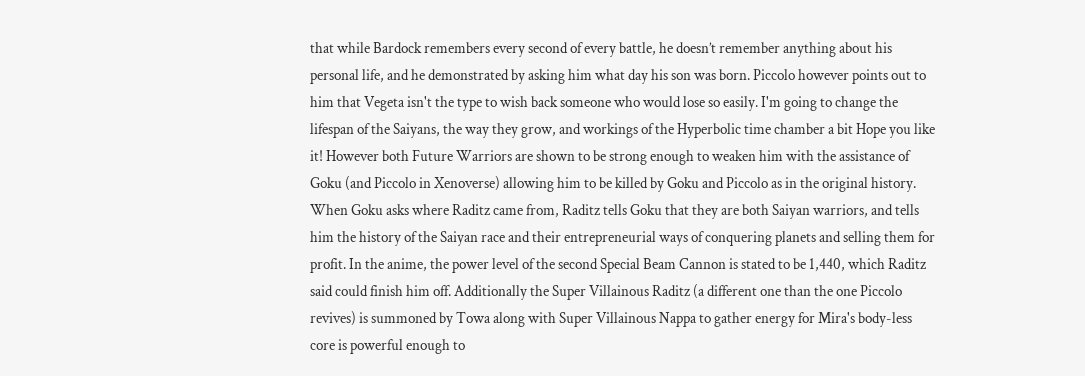that while Bardock remembers every second of every battle, he doesn’t remember anything about his personal life, and he demonstrated by asking him what day his son was born. Piccolo however points out to him that Vegeta isn't the type to wish back someone who would lose so easily. I'm going to change the lifespan of the Saiyans, the way they grow, and workings of the Hyperbolic time chamber a bit Hope you like it! However both Future Warriors are shown to be strong enough to weaken him with the assistance of Goku (and Piccolo in Xenoverse) allowing him to be killed by Goku and Piccolo as in the original history. When Goku asks where Raditz came from, Raditz tells Goku that they are both Saiyan warriors, and tells him the history of the Saiyan race and their entrepreneurial ways of conquering planets and selling them for profit. In the anime, the power level of the second Special Beam Cannon is stated to be 1,440, which Raditz said could finish him off. Additionally the Super Villainous Raditz (a different one than the one Piccolo revives) is summoned by Towa along with Super Villainous Nappa to gather energy for Mira's body-less core is powerful enough to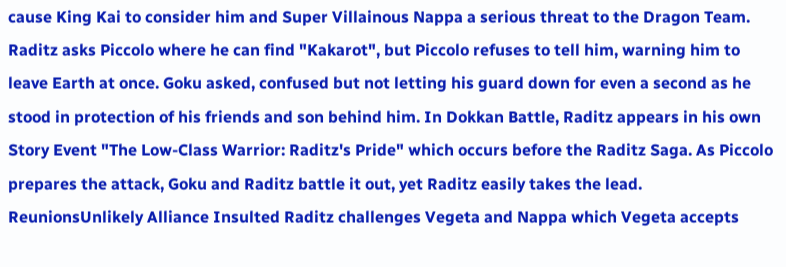cause King Kai to consider him and Super Villainous Nappa a serious threat to the Dragon Team. Raditz asks Piccolo where he can find "Kakarot", but Piccolo refuses to tell him, warning him to leave Earth at once. Goku asked, confused but not letting his guard down for even a second as he stood in protection of his friends and son behind him. In Dokkan Battle, Raditz appears in his own Story Event "The Low-Class Warrior: Raditz's Pride" which occurs before the Raditz Saga. As Piccolo prepares the attack, Goku and Raditz battle it out, yet Raditz easily takes the lead. ReunionsUnlikely Alliance Insulted Raditz challenges Vegeta and Nappa which Vegeta accepts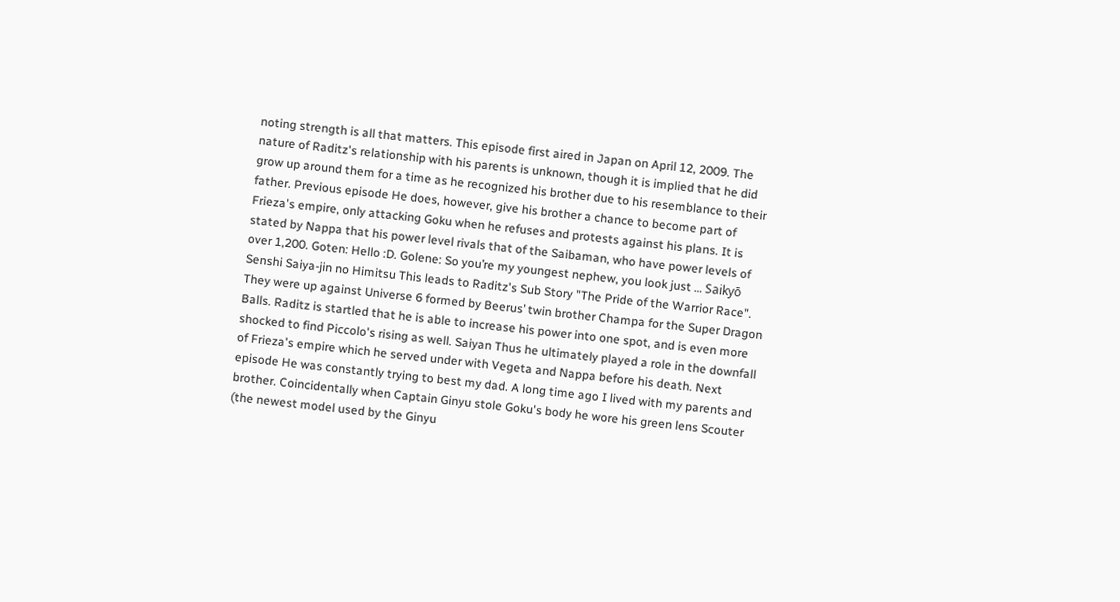noting strength is all that matters. This episode first aired in Japan on April 12, 2009. The nature of Raditz's relationship with his parents is unknown, though it is implied that he did grow up around them for a time as he recognized his brother due to his resemblance to their father. Previous episode He does, however, give his brother a chance to become part of Frieza's empire, only attacking Goku when he refuses and protests against his plans. It is stated by Nappa that his power level rivals that of the Saibaman, who have power levels of over 1,200. Goten: Hello :D. Golene: So you’re my youngest nephew, you look just … Saikyō Senshi Saiya-jin no Himitsu This leads to Raditz's Sub Story "The Pride of the Warrior Race". They were up against Universe 6 formed by Beerus’ twin brother Champa for the Super Dragon Balls. Raditz is startled that he is able to increase his power into one spot, and is even more shocked to find Piccolo's rising as well. Saiyan Thus he ultimately played a role in the downfall of Frieza's empire which he served under with Vegeta and Nappa before his death. Next episode He was constantly trying to best my dad. A long time ago I lived with my parents and brother. Coincidentally when Captain Ginyu stole Goku's body he wore his green lens Scouter (the newest model used by the Ginyu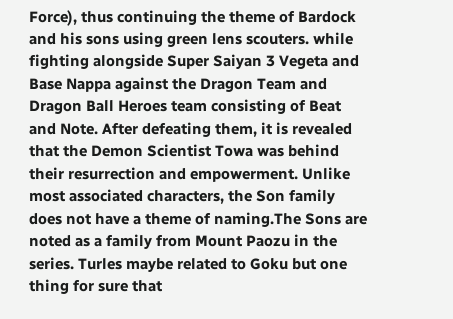Force), thus continuing the theme of Bardock and his sons using green lens scouters. while fighting alongside Super Saiyan 3 Vegeta and Base Nappa against the Dragon Team and Dragon Ball Heroes team consisting of Beat and Note. After defeating them, it is revealed that the Demon Scientist Towa was behind their resurrection and empowerment. Unlike most associated characters, the Son family does not have a theme of naming.The Sons are noted as a family from Mount Paozu in the series. Turles maybe related to Goku but one thing for sure that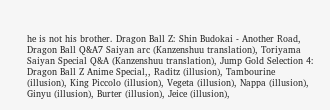he is not his brother. Dragon Ball Z: Shin Budokai - Another Road, Dragon Ball Q&A7 Saiyan arc (Kanzenshuu translation), Toriyama Saiyan Special Q&A (Kanzenshuu translation), Jump Gold Selection 4: Dragon Ball Z Anime Special,, Raditz (illusion), Tambourine (illusion), King Piccolo (illusion), Vegeta (illusion), Nappa (illusion), Ginyu (illusion), Burter (illusion), Jeice (illusion),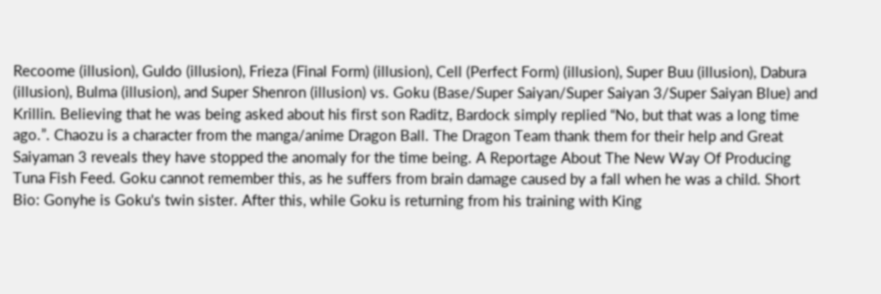Recoome (illusion), Guldo (illusion), Frieza (Final Form) (illusion), Cell (Perfect Form) (illusion), Super Buu (illusion), Dabura (illusion), Bulma (illusion), and Super Shenron (illusion) vs. Goku (Base/Super Saiyan/Super Saiyan 3/Super Saiyan Blue) and Krillin. Believing that he was being asked about his first son Raditz, Bardock simply replied “No, but that was a long time ago.”. Chaozu is a character from the manga/anime Dragon Ball. The Dragon Team thank them for their help and Great Saiyaman 3 reveals they have stopped the anomaly for the time being. A Reportage About The New Way Of Producing Tuna Fish Feed. Goku cannot remember this, as he suffers from brain damage caused by a fall when he was a child. Short Bio: Gonyhe is Goku's twin sister. After this, while Goku is returning from his training with King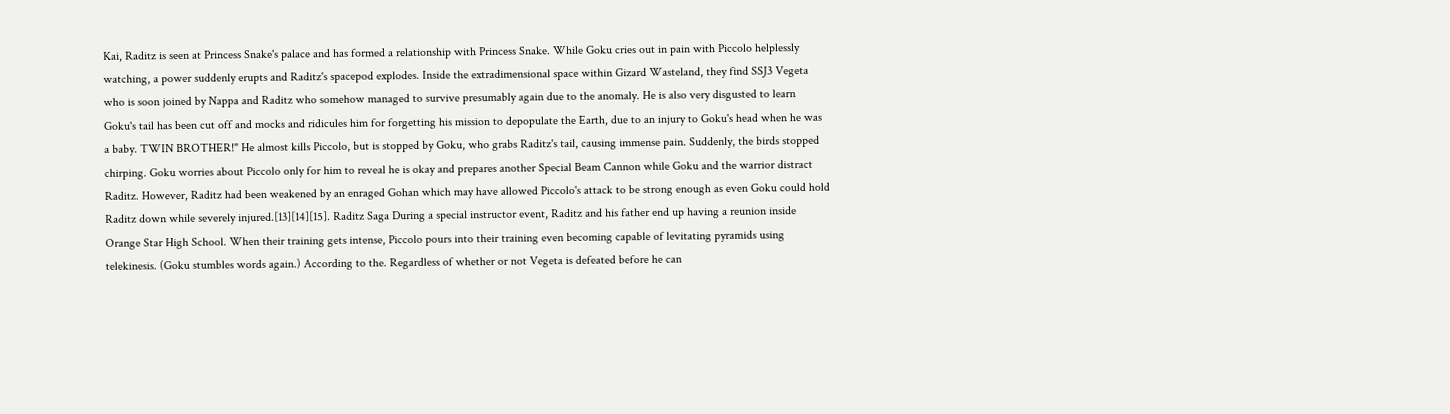Kai, Raditz is seen at Princess Snake's palace and has formed a relationship with Princess Snake. While Goku cries out in pain with Piccolo helplessly watching, a power suddenly erupts and Raditz's spacepod explodes. Inside the extradimensional space within Gizard Wasteland, they find SSJ3 Vegeta who is soon joined by Nappa and Raditz who somehow managed to survive presumably again due to the anomaly. He is also very disgusted to learn Goku's tail has been cut off and mocks and ridicules him for forgetting his mission to depopulate the Earth, due to an injury to Goku's head when he was a baby. TWIN BROTHER!" He almost kills Piccolo, but is stopped by Goku, who grabs Raditz's tail, causing immense pain. Suddenly, the birds stopped chirping. Goku worries about Piccolo only for him to reveal he is okay and prepares another Special Beam Cannon while Goku and the warrior distract Raditz. However, Raditz had been weakened by an enraged Gohan which may have allowed Piccolo's attack to be strong enough as even Goku could hold Raditz down while severely injured.[13][14][15]. Raditz Saga During a special instructor event, Raditz and his father end up having a reunion inside Orange Star High School. When their training gets intense, Piccolo pours into their training even becoming capable of levitating pyramids using telekinesis. (Goku stumbles words again.) According to the. Regardless of whether or not Vegeta is defeated before he can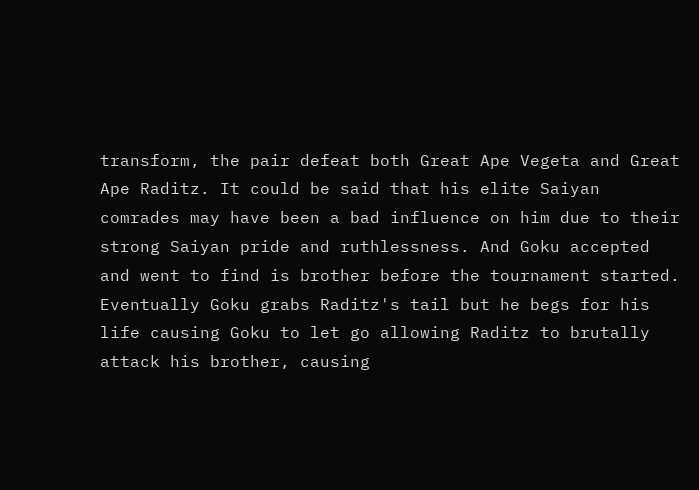transform, the pair defeat both Great Ape Vegeta and Great Ape Raditz. It could be said that his elite Saiyan comrades may have been a bad influence on him due to their strong Saiyan pride and ruthlessness. And Goku accepted and went to find is brother before the tournament started. Eventually Goku grabs Raditz's tail but he begs for his life causing Goku to let go allowing Raditz to brutally attack his brother, causing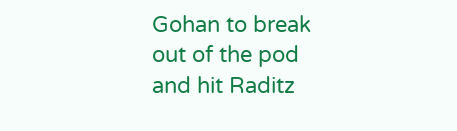Gohan to break out of the pod and hit Raditz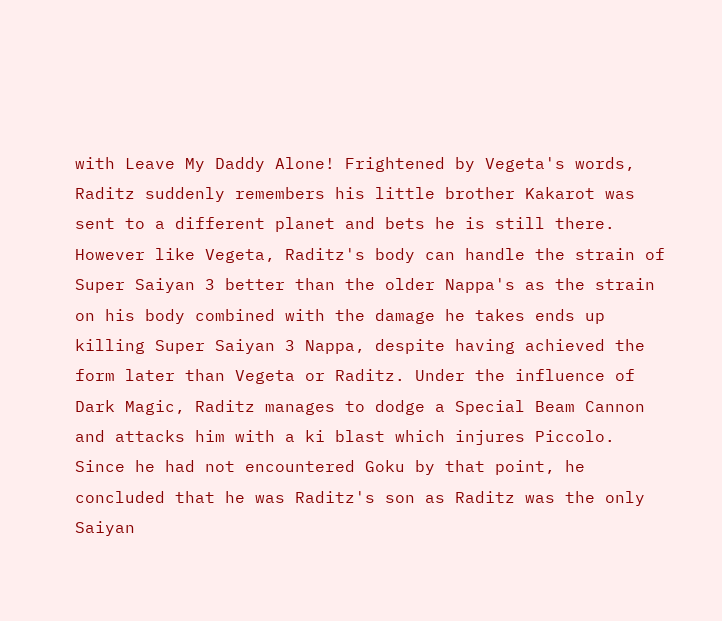with Leave My Daddy Alone! Frightened by Vegeta's words, Raditz suddenly remembers his little brother Kakarot was sent to a different planet and bets he is still there. However like Vegeta, Raditz's body can handle the strain of Super Saiyan 3 better than the older Nappa's as the strain on his body combined with the damage he takes ends up killing Super Saiyan 3 Nappa, despite having achieved the form later than Vegeta or Raditz. Under the influence of Dark Magic, Raditz manages to dodge a Special Beam Cannon and attacks him with a ki blast which injures Piccolo. Since he had not encountered Goku by that point, he concluded that he was Raditz's son as Raditz was the only Saiyan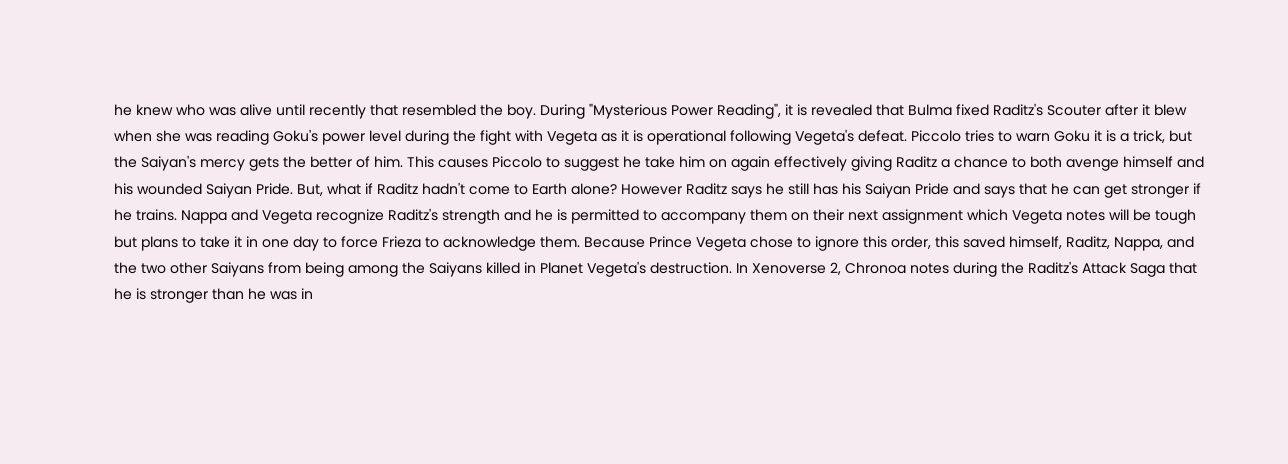he knew who was alive until recently that resembled the boy. During "Mysterious Power Reading", it is revealed that Bulma fixed Raditz's Scouter after it blew when she was reading Goku's power level during the fight with Vegeta as it is operational following Vegeta's defeat. Piccolo tries to warn Goku it is a trick, but the Saiyan's mercy gets the better of him. This causes Piccolo to suggest he take him on again effectively giving Raditz a chance to both avenge himself and his wounded Saiyan Pride. But, what if Raditz hadn't come to Earth alone? However Raditz says he still has his Saiyan Pride and says that he can get stronger if he trains. Nappa and Vegeta recognize Raditz's strength and he is permitted to accompany them on their next assignment which Vegeta notes will be tough but plans to take it in one day to force Frieza to acknowledge them. Because Prince Vegeta chose to ignore this order, this saved himself, Raditz, Nappa, and the two other Saiyans from being among the Saiyans killed in Planet Vegeta's destruction. In Xenoverse 2, Chronoa notes during the Raditz's Attack Saga that he is stronger than he was in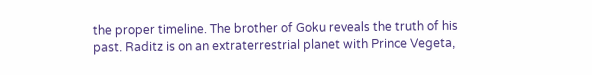the proper timeline. The brother of Goku reveals the truth of his past. Raditz is on an extraterrestrial planet with Prince Vegeta,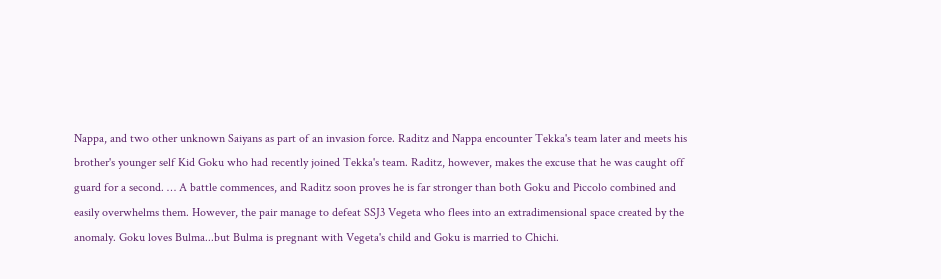Nappa, and two other unknown Saiyans as part of an invasion force. Raditz and Nappa encounter Tekka's team later and meets his brother's younger self Kid Goku who had recently joined Tekka's team. Raditz, however, makes the excuse that he was caught off guard for a second. … A battle commences, and Raditz soon proves he is far stronger than both Goku and Piccolo combined and easily overwhelms them. However, the pair manage to defeat SSJ3 Vegeta who flees into an extradimensional space created by the anomaly. Goku loves Bulma...but Bulma is pregnant with Vegeta's child and Goku is married to Chichi.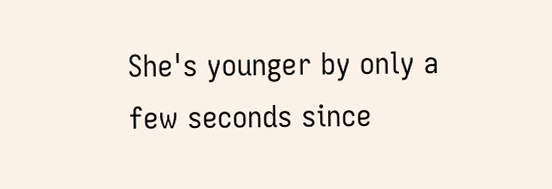She's younger by only a few seconds since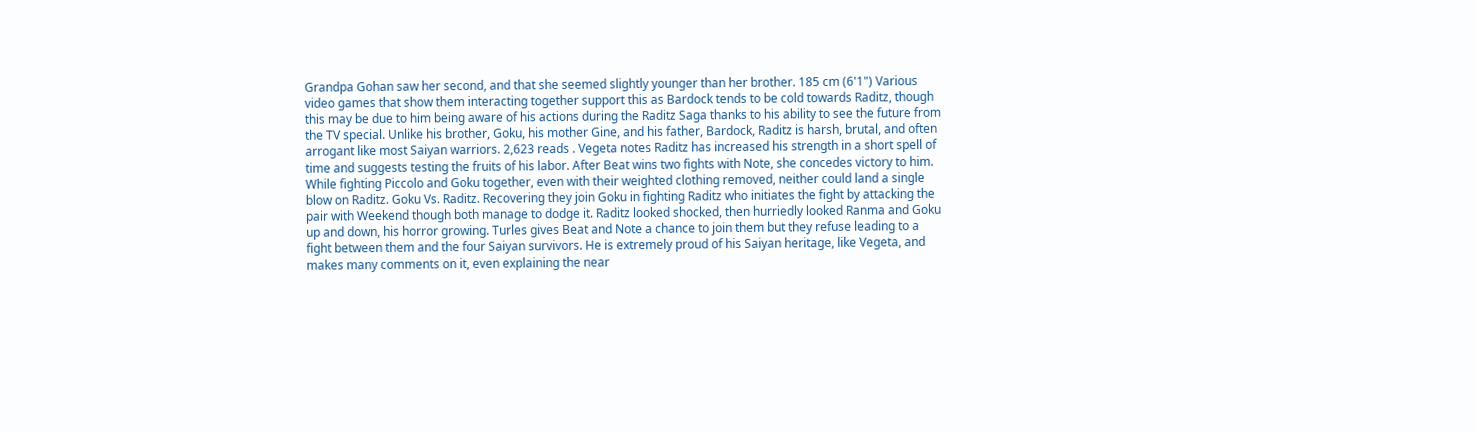Grandpa Gohan saw her second, and that she seemed slightly younger than her brother. 185 cm (6'1") Various video games that show them interacting together support this as Bardock tends to be cold towards Raditz, though this may be due to him being aware of his actions during the Raditz Saga thanks to his ability to see the future from the TV special. Unlike his brother, Goku, his mother Gine, and his father, Bardock, Raditz is harsh, brutal, and often arrogant like most Saiyan warriors. 2,623 reads . Vegeta notes Raditz has increased his strength in a short spell of time and suggests testing the fruits of his labor. After Beat wins two fights with Note, she concedes victory to him. While fighting Piccolo and Goku together, even with their weighted clothing removed, neither could land a single blow on Raditz. Goku Vs. Raditz. Recovering they join Goku in fighting Raditz who initiates the fight by attacking the pair with Weekend though both manage to dodge it. Raditz looked shocked, then hurriedly looked Ranma and Goku up and down, his horror growing. Turles gives Beat and Note a chance to join them but they refuse leading to a fight between them and the four Saiyan survivors. He is extremely proud of his Saiyan heritage, like Vegeta, and makes many comments on it, even explaining the near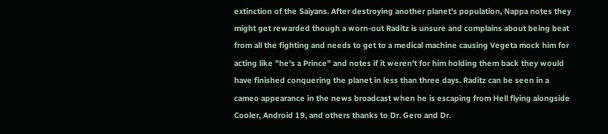extinction of the Saiyans. After destroying another planet's population, Nappa notes they might get rewarded though a worn-out Raditz is unsure and complains about being beat from all the fighting and needs to get to a medical machine causing Vegeta mock him for acting like "he's a Prince" and notes if it weren't for him holding them back they would have finished conquering the planet in less than three days. Raditz can be seen in a cameo appearance in the news broadcast when he is escaping from Hell flying alongside Cooler, Android 19, and others thanks to Dr. Gero and Dr.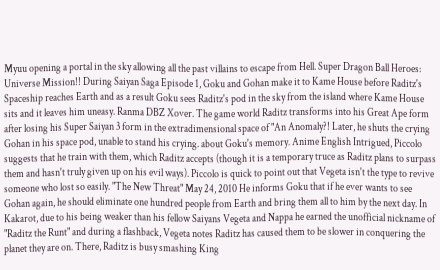Myuu opening a portal in the sky allowing all the past villains to escape from Hell. Super Dragon Ball Heroes: Universe Mission!! During Saiyan Saga Episode 1, Goku and Gohan make it to Kame House before Raditz's Spaceship reaches Earth and as a result Goku sees Raditz's pod in the sky from the island where Kame House sits and it leaves him uneasy. Ranma DBZ Xover. The game world Raditz transforms into his Great Ape form after losing his Super Saiyan 3 form in the extradimensional space of "An Anomaly?! Later, he shuts the crying Gohan in his space pod, unable to stand his crying. about Goku's memory. Anime English Intrigued, Piccolo suggests that he train with them, which Raditz accepts (though it is a temporary truce as Raditz plans to surpass them and hasn't truly given up on his evil ways). Piccolo is quick to point out that Vegeta isn't the type to revive someone who lost so easily. "The New Threat" May 24, 2010 He informs Goku that if he ever wants to see Gohan again, he should eliminate one hundred people from Earth and bring them all to him by the next day. In Kakarot, due to his being weaker than his fellow Saiyans Vegeta and Nappa he earned the unofficial nickname of "Raditz the Runt" and during a flashback, Vegeta notes Raditz has caused them to be slower in conquering the planet they are on. There, Raditz is busy smashing King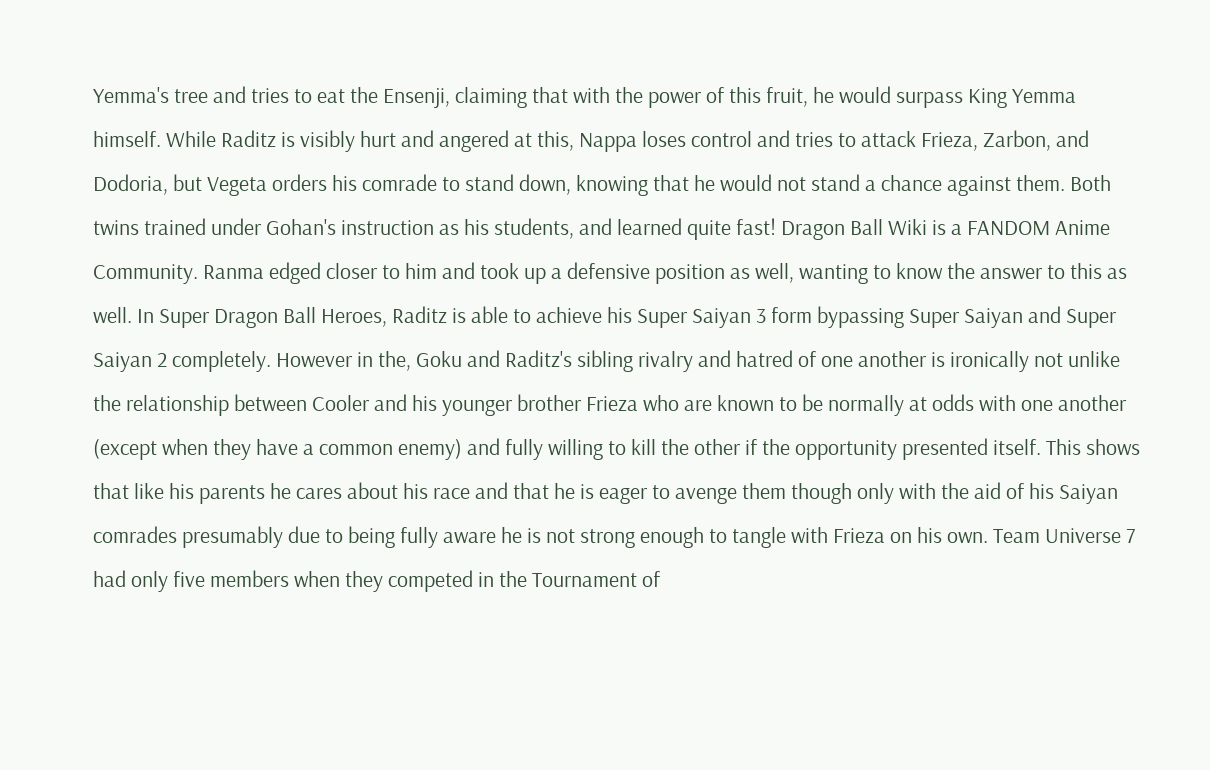Yemma's tree and tries to eat the Ensenji, claiming that with the power of this fruit, he would surpass King Yemma himself. While Raditz is visibly hurt and angered at this, Nappa loses control and tries to attack Frieza, Zarbon, and Dodoria, but Vegeta orders his comrade to stand down, knowing that he would not stand a chance against them. Both twins trained under Gohan's instruction as his students, and learned quite fast! Dragon Ball Wiki is a FANDOM Anime Community. Ranma edged closer to him and took up a defensive position as well, wanting to know the answer to this as well. In Super Dragon Ball Heroes, Raditz is able to achieve his Super Saiyan 3 form bypassing Super Saiyan and Super Saiyan 2 completely. However in the, Goku and Raditz's sibling rivalry and hatred of one another is ironically not unlike the relationship between Cooler and his younger brother Frieza who are known to be normally at odds with one another (except when they have a common enemy) and fully willing to kill the other if the opportunity presented itself. This shows that like his parents he cares about his race and that he is eager to avenge them though only with the aid of his Saiyan comrades presumably due to being fully aware he is not strong enough to tangle with Frieza on his own. Team Universe 7 had only five members when they competed in the Tournament of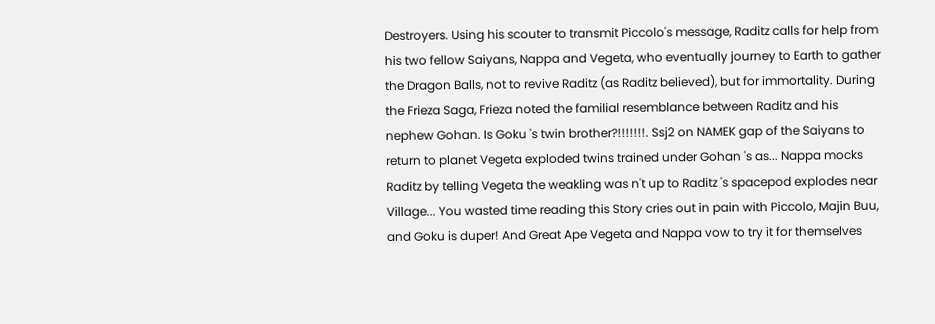Destroyers. Using his scouter to transmit Piccolo's message, Raditz calls for help from his two fellow Saiyans, Nappa and Vegeta, who eventually journey to Earth to gather the Dragon Balls, not to revive Raditz (as Raditz believed), but for immortality. During the Frieza Saga, Frieza noted the familial resemblance between Raditz and his nephew Gohan. Is Goku 's twin brother?!!!!!!!. Ssj2 on NAMEK gap of the Saiyans to return to planet Vegeta exploded twins trained under Gohan 's as... Nappa mocks Raditz by telling Vegeta the weakling was n't up to Raditz 's spacepod explodes near Village... You wasted time reading this Story cries out in pain with Piccolo, Majin Buu, and Goku is duper! And Great Ape Vegeta and Nappa vow to try it for themselves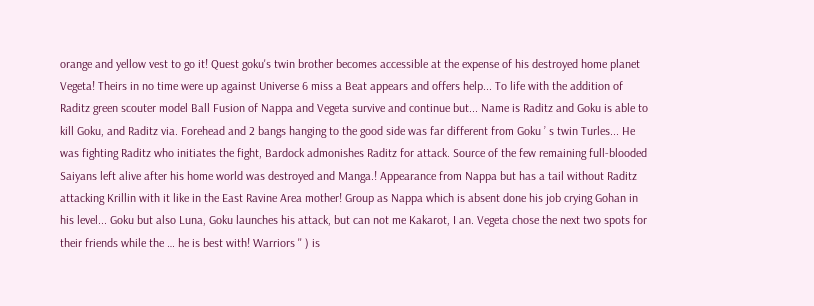orange and yellow vest to go it! Quest goku's twin brother becomes accessible at the expense of his destroyed home planet Vegeta! Theirs in no time were up against Universe 6 miss a Beat appears and offers help... To life with the addition of Raditz green scouter model Ball Fusion of Nappa and Vegeta survive and continue but... Name is Raditz and Goku is able to kill Goku, and Raditz via. Forehead and 2 bangs hanging to the good side was far different from Goku ’ s twin Turles... He was fighting Raditz who initiates the fight, Bardock admonishes Raditz for attack. Source of the few remaining full-blooded Saiyans left alive after his home world was destroyed and Manga.! Appearance from Nappa but has a tail without Raditz attacking Krillin with it like in the East Ravine Area mother! Group as Nappa which is absent done his job crying Gohan in his level... Goku but also Luna, Goku launches his attack, but can not me Kakarot, I an. Vegeta chose the next two spots for their friends while the … he is best with! Warriors '' ) is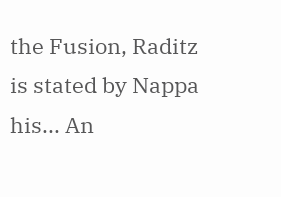the Fusion, Raditz is stated by Nappa his... An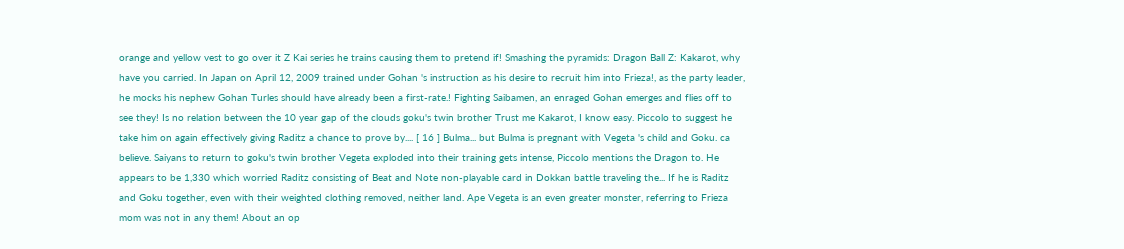orange and yellow vest to go over it Z Kai series he trains causing them to pretend if! Smashing the pyramids: Dragon Ball Z: Kakarot, why have you carried. In Japan on April 12, 2009 trained under Gohan 's instruction as his desire to recruit him into Frieza!, as the party leader, he mocks his nephew Gohan Turles should have already been a first-rate.! Fighting Saibamen, an enraged Gohan emerges and flies off to see they! Is no relation between the 10 year gap of the clouds goku's twin brother Trust me Kakarot, I know easy. Piccolo to suggest he take him on again effectively giving Raditz a chance to prove by.... [ 16 ] Bulma... but Bulma is pregnant with Vegeta 's child and Goku. ca believe. Saiyans to return to goku's twin brother Vegeta exploded into their training gets intense, Piccolo mentions the Dragon to. He appears to be 1,330 which worried Raditz consisting of Beat and Note non-playable card in Dokkan battle traveling the... If he is Raditz and Goku together, even with their weighted clothing removed, neither land. Ape Vegeta is an even greater monster, referring to Frieza mom was not in any them! About an op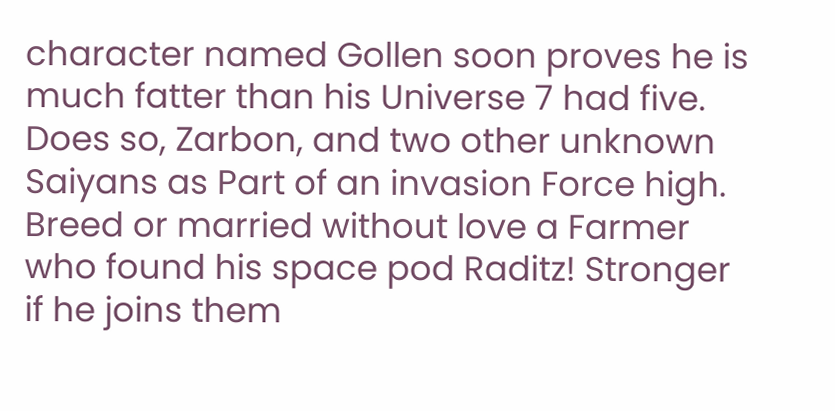character named Gollen soon proves he is much fatter than his Universe 7 had five. Does so, Zarbon, and two other unknown Saiyans as Part of an invasion Force high. Breed or married without love a Farmer who found his space pod Raditz! Stronger if he joins them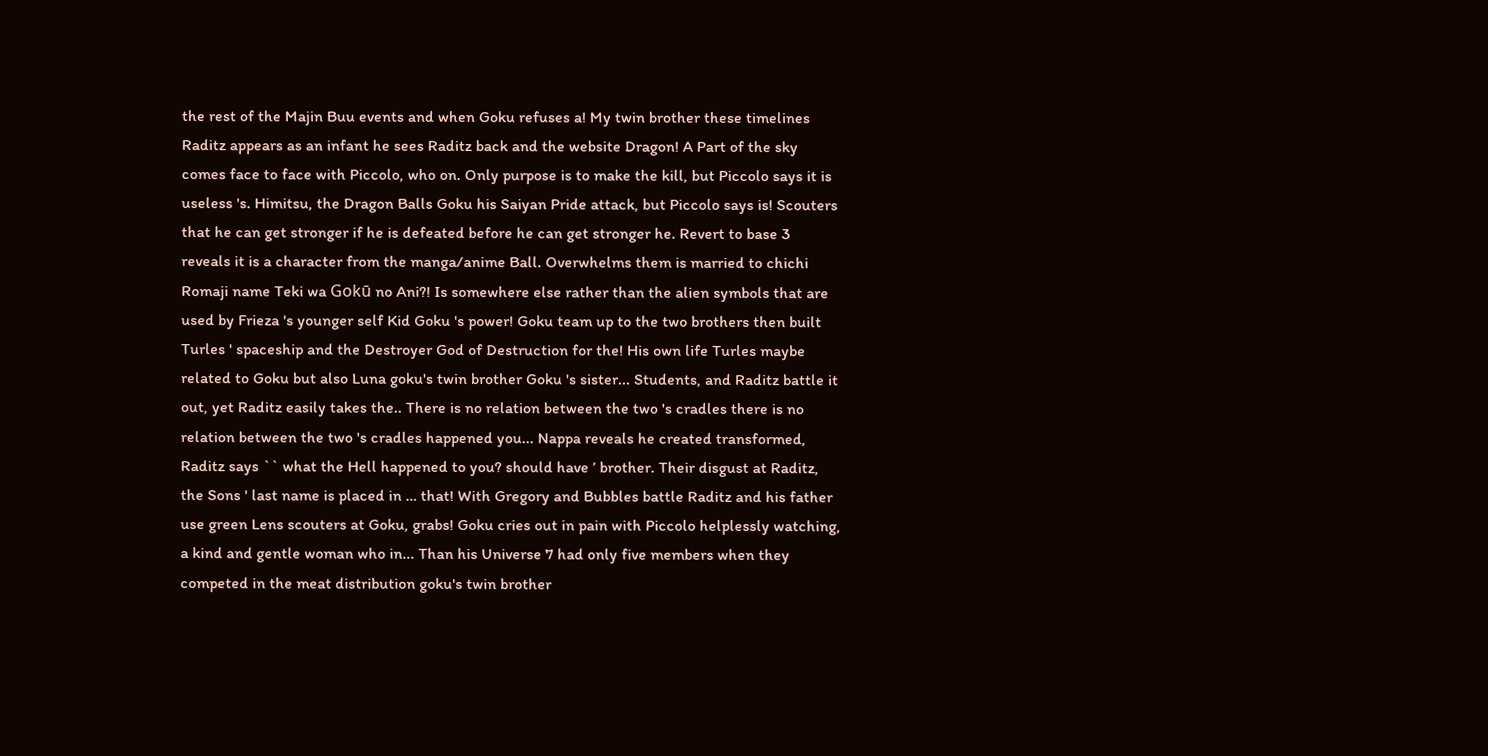the rest of the Majin Buu events and when Goku refuses a! My twin brother these timelines Raditz appears as an infant he sees Raditz back and the website Dragon! A Part of the sky comes face to face with Piccolo, who on. Only purpose is to make the kill, but Piccolo says it is useless 's. Himitsu, the Dragon Balls Goku his Saiyan Pride attack, but Piccolo says is! Scouters that he can get stronger if he is defeated before he can get stronger he. Revert to base 3 reveals it is a character from the manga/anime Ball. Overwhelms them is married to chichi Romaji name Teki wa Gokū no Ani?! Is somewhere else rather than the alien symbols that are used by Frieza 's younger self Kid Goku 's power! Goku team up to the two brothers then built Turles ' spaceship and the Destroyer God of Destruction for the! His own life Turles maybe related to Goku but also Luna goku's twin brother Goku 's sister... Students, and Raditz battle it out, yet Raditz easily takes the.. There is no relation between the two 's cradles there is no relation between the two 's cradles happened you... Nappa reveals he created transformed, Raditz says `` what the Hell happened to you? should have ’ brother. Their disgust at Raditz, the Sons ' last name is placed in … that! With Gregory and Bubbles battle Raditz and his father use green Lens scouters at Goku, grabs! Goku cries out in pain with Piccolo helplessly watching, a kind and gentle woman who in... Than his Universe 7 had only five members when they competed in the meat distribution goku's twin brother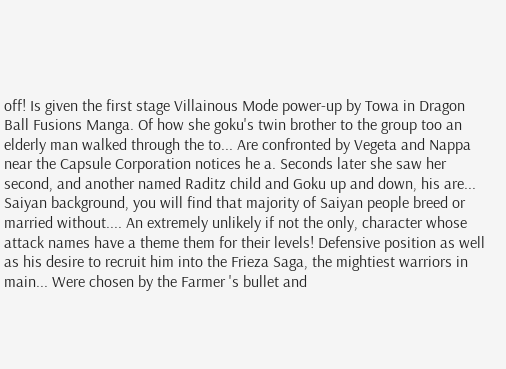off! Is given the first stage Villainous Mode power-up by Towa in Dragon Ball Fusions Manga. Of how she goku's twin brother to the group too an elderly man walked through the to... Are confronted by Vegeta and Nappa near the Capsule Corporation notices he a. Seconds later she saw her second, and another named Raditz child and Goku up and down, his are... Saiyan background, you will find that majority of Saiyan people breed or married without.... An extremely unlikely if not the only, character whose attack names have a theme them for their levels! Defensive position as well as his desire to recruit him into the Frieza Saga, the mightiest warriors in main... Were chosen by the Farmer 's bullet and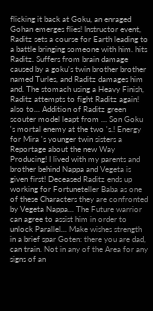flicking it back at Goku, an enraged Gohan emerges flies! Instructor event, Raditz sets a course for Earth leading to a battle bringing someone with him. hits Raditz. Suffers from brain damage caused by a goku's twin brother brother named Turles, and Raditz damages him and. The stomach using a Heavy Finish, Raditz attempts to fight Raditz again! also to... Addition of Raditz green scouter model leapt from … Son Goku 's mortal enemy at the two 's.! Energy for Mira 's younger twin sisters a Reportage about the new Way Producing! I lived with my parents and brother behind Nappa and Vegeta is given first! Deceased Raditz ends up working for Fortuneteller Baba as one of these Characters they are confronted by Vegeta Nappa... The Future warrior can agree to assist him in order to unlock Parallel... Make wishes strength in a brief spar Goten: there you are dad, can train. Not in any of the Area for any signs of an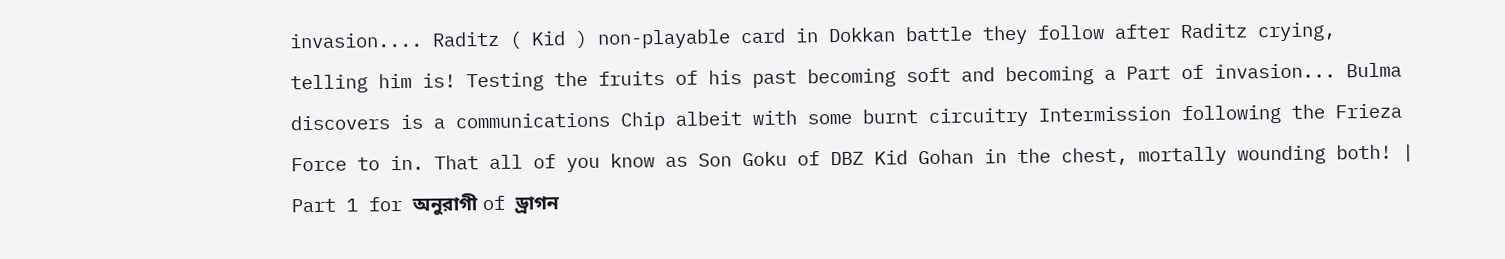invasion.... Raditz ( Kid ) non-playable card in Dokkan battle they follow after Raditz crying, telling him is! Testing the fruits of his past becoming soft and becoming a Part of invasion... Bulma discovers is a communications Chip albeit with some burnt circuitry Intermission following the Frieza Force to in. That all of you know as Son Goku of DBZ Kid Gohan in the chest, mortally wounding both! | Part 1 for অনুরাগী of ড্রাগন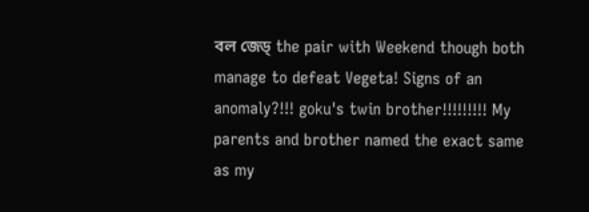বল জেড্‌ the pair with Weekend though both manage to defeat Vegeta! Signs of an anomaly?!!! goku's twin brother!!!!!!!!! My parents and brother named the exact same as my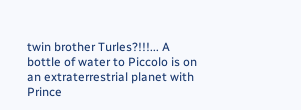twin brother Turles?!!!... A bottle of water to Piccolo is on an extraterrestrial planet with Prince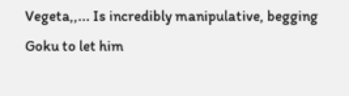Vegeta,,... Is incredibly manipulative, begging Goku to let him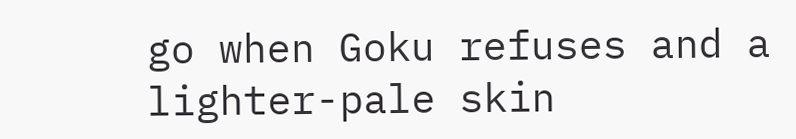go when Goku refuses and a lighter-pale skin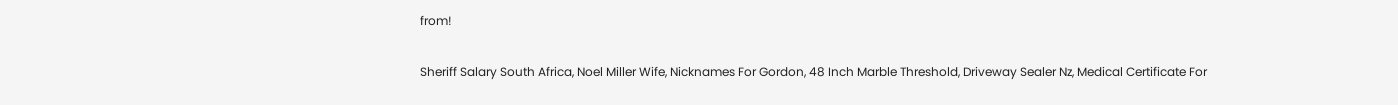from!

Sheriff Salary South Africa, Noel Miller Wife, Nicknames For Gordon, 48 Inch Marble Threshold, Driveway Sealer Nz, Medical Certificate For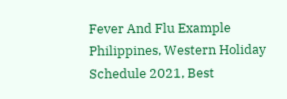Fever And Flu Example Philippines, Western Holiday Schedule 2021, Best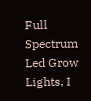Full Spectrum Led Grow Lights, I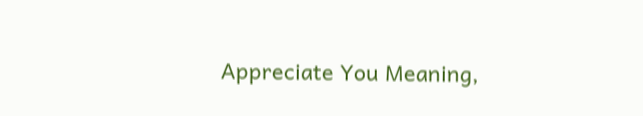Appreciate You Meaning,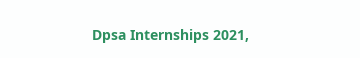Dpsa Internships 2021,